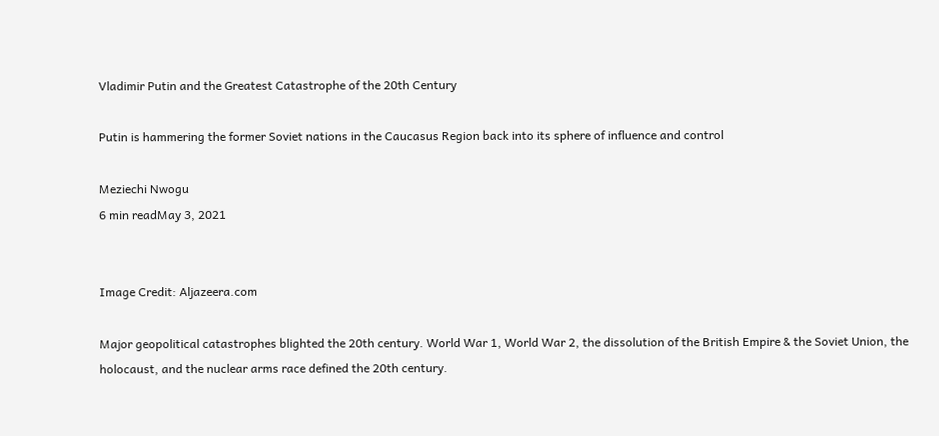Vladimir Putin and the Greatest Catastrophe of the 20th Century

Putin is hammering the former Soviet nations in the Caucasus Region back into its sphere of influence and control

Meziechi Nwogu
6 min readMay 3, 2021


Image Credit: Aljazeera.com

Major geopolitical catastrophes blighted the 20th century. World War 1, World War 2, the dissolution of the British Empire & the Soviet Union, the holocaust, and the nuclear arms race defined the 20th century.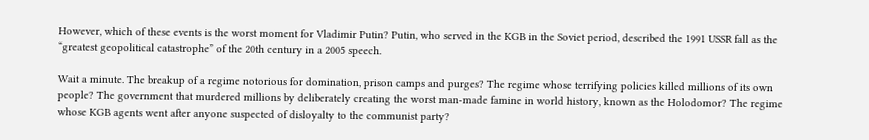However, which of these events is the worst moment for Vladimir Putin? Putin, who served in the KGB in the Soviet period, described the 1991 USSR fall as the “greatest geopolitical catastrophe” of the 20th century in a 2005 speech.

Wait a minute. The breakup of a regime notorious for domination, prison camps and purges? The regime whose terrifying policies killed millions of its own people? The government that murdered millions by deliberately creating the worst man-made famine in world history, known as the Holodomor? The regime whose KGB agents went after anyone suspected of disloyalty to the communist party?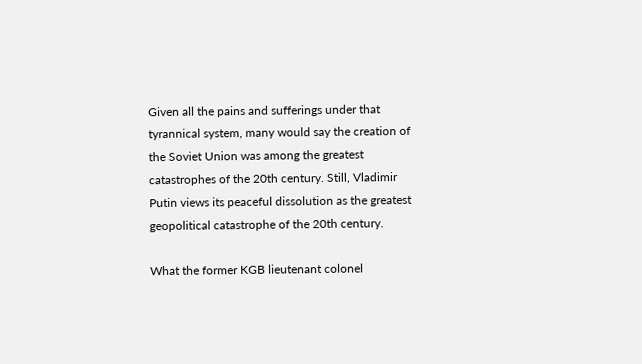Given all the pains and sufferings under that tyrannical system, many would say the creation of the Soviet Union was among the greatest catastrophes of the 20th century. Still, Vladimir Putin views its peaceful dissolution as the greatest geopolitical catastrophe of the 20th century.

What the former KGB lieutenant colonel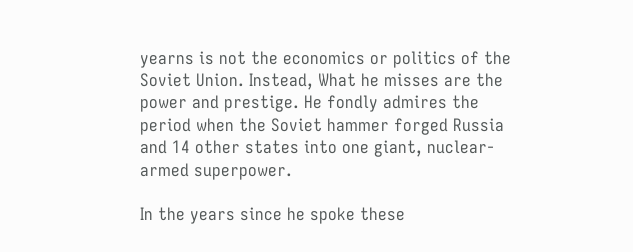yearns is not the economics or politics of the Soviet Union. Instead, What he misses are the power and prestige. He fondly admires the period when the Soviet hammer forged Russia and 14 other states into one giant, nuclear-armed superpower.

In the years since he spoke these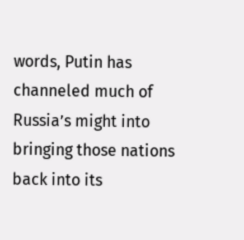words, Putin has channeled much of Russia’s might into bringing those nations back into its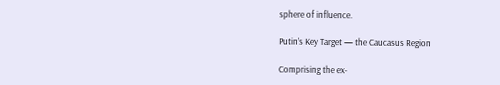sphere of influence.

Putin’s Key Target — the Caucasus Region

Comprising the ex-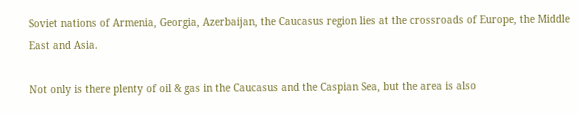Soviet nations of Armenia, Georgia, Azerbaijan, the Caucasus region lies at the crossroads of Europe, the Middle East and Asia.

Not only is there plenty of oil & gas in the Caucasus and the Caspian Sea, but the area is also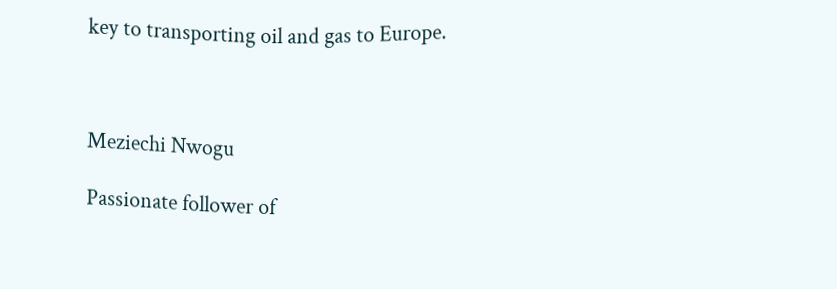key to transporting oil and gas to Europe.



Meziechi Nwogu

Passionate follower of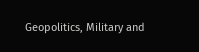Geopolitics, Military and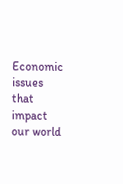Economic issues that impact our world